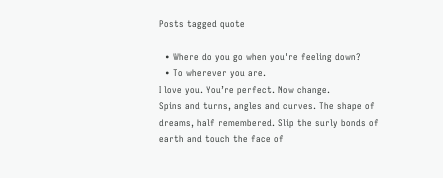Posts tagged quote

  • Where do you go when you're feeling down?
  • To wherever you are.
I love you. You’re perfect. Now change.
Spins and turns, angles and curves. The shape of dreams, half remembered. Slip the surly bonds of earth and touch the face of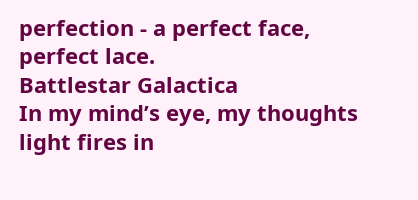perfection - a perfect face, perfect lace.
Battlestar Galactica
In my mind’s eye, my thoughts light fires in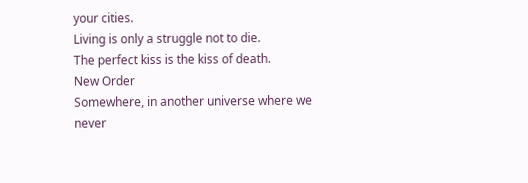your cities.
Living is only a struggle not to die.
The perfect kiss is the kiss of death.
New Order
Somewhere, in another universe where we never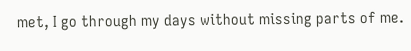met, I go through my days without missing parts of me.